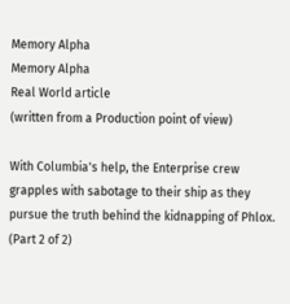Memory Alpha
Memory Alpha
Real World article
(written from a Production point of view)

With Columbia's help, the Enterprise crew grapples with sabotage to their ship as they pursue the truth behind the kidnapping of Phlox. (Part 2 of 2)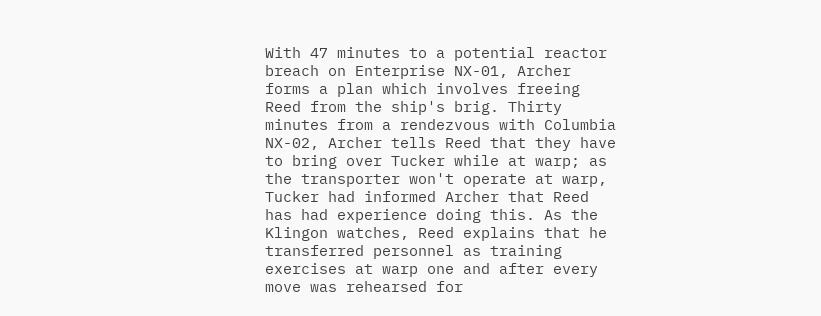With 47 minutes to a potential reactor breach on Enterprise NX-01, Archer forms a plan which involves freeing Reed from the ship's brig. Thirty minutes from a rendezvous with Columbia NX-02, Archer tells Reed that they have to bring over Tucker while at warp; as the transporter won't operate at warp, Tucker had informed Archer that Reed has had experience doing this. As the Klingon watches, Reed explains that he transferred personnel as training exercises at warp one and after every move was rehearsed for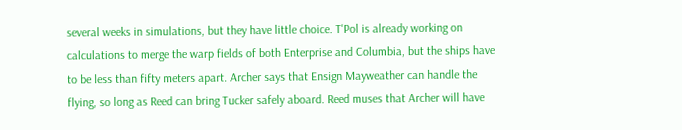several weeks in simulations, but they have little choice. T'Pol is already working on calculations to merge the warp fields of both Enterprise and Columbia, but the ships have to be less than fifty meters apart. Archer says that Ensign Mayweather can handle the flying, so long as Reed can bring Tucker safely aboard. Reed muses that Archer will have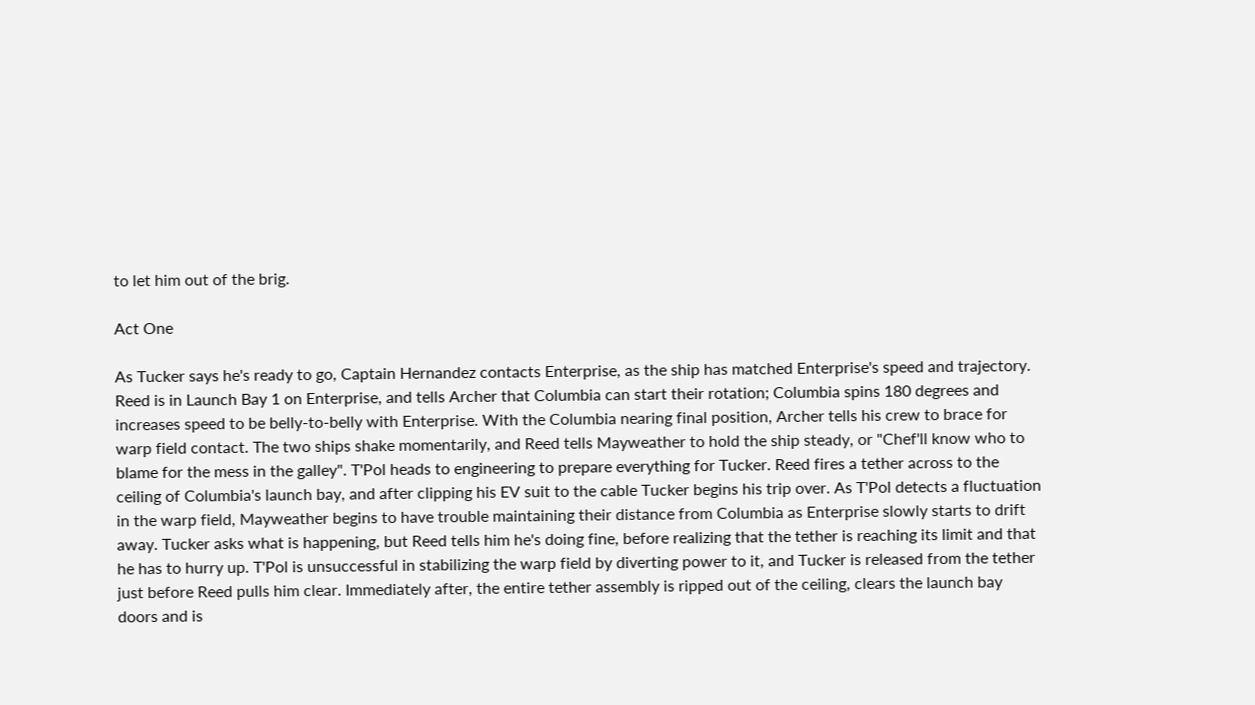to let him out of the brig.

Act One

As Tucker says he's ready to go, Captain Hernandez contacts Enterprise, as the ship has matched Enterprise's speed and trajectory. Reed is in Launch Bay 1 on Enterprise, and tells Archer that Columbia can start their rotation; Columbia spins 180 degrees and increases speed to be belly-to-belly with Enterprise. With the Columbia nearing final position, Archer tells his crew to brace for warp field contact. The two ships shake momentarily, and Reed tells Mayweather to hold the ship steady, or "Chef'll know who to blame for the mess in the galley". T'Pol heads to engineering to prepare everything for Tucker. Reed fires a tether across to the ceiling of Columbia's launch bay, and after clipping his EV suit to the cable Tucker begins his trip over. As T'Pol detects a fluctuation in the warp field, Mayweather begins to have trouble maintaining their distance from Columbia as Enterprise slowly starts to drift away. Tucker asks what is happening, but Reed tells him he's doing fine, before realizing that the tether is reaching its limit and that he has to hurry up. T'Pol is unsuccessful in stabilizing the warp field by diverting power to it, and Tucker is released from the tether just before Reed pulls him clear. Immediately after, the entire tether assembly is ripped out of the ceiling, clears the launch bay doors and is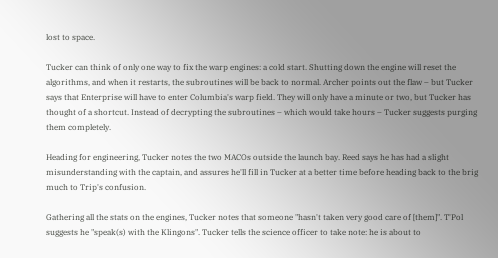lost to space.

Tucker can think of only one way to fix the warp engines: a cold start. Shutting down the engine will reset the algorithms, and when it restarts, the subroutines will be back to normal. Archer points out the flaw – but Tucker says that Enterprise will have to enter Columbia's warp field. They will only have a minute or two, but Tucker has thought of a shortcut. Instead of decrypting the subroutines – which would take hours – Tucker suggests purging them completely.

Heading for engineering, Tucker notes the two MACOs outside the launch bay. Reed says he has had a slight misunderstanding with the captain, and assures he'll fill in Tucker at a better time before heading back to the brig much to Trip's confusion.

Gathering all the stats on the engines, Tucker notes that someone "hasn't taken very good care of [them]". T'Pol suggests he "speak(s) with the Klingons". Tucker tells the science officer to take note: he is about to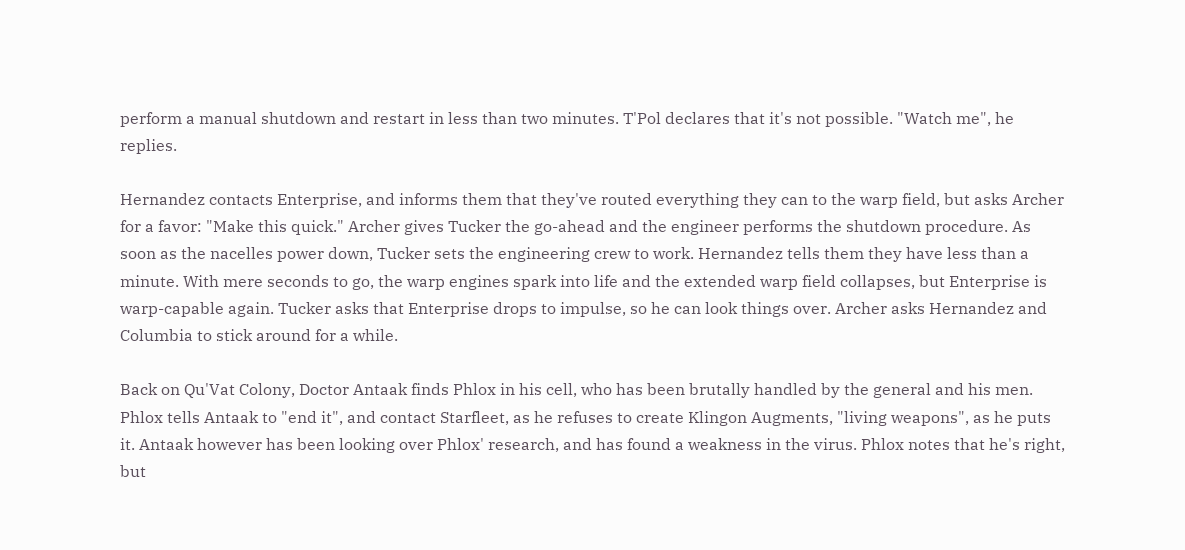perform a manual shutdown and restart in less than two minutes. T'Pol declares that it's not possible. "Watch me", he replies.

Hernandez contacts Enterprise, and informs them that they've routed everything they can to the warp field, but asks Archer for a favor: "Make this quick." Archer gives Tucker the go-ahead and the engineer performs the shutdown procedure. As soon as the nacelles power down, Tucker sets the engineering crew to work. Hernandez tells them they have less than a minute. With mere seconds to go, the warp engines spark into life and the extended warp field collapses, but Enterprise is warp-capable again. Tucker asks that Enterprise drops to impulse, so he can look things over. Archer asks Hernandez and Columbia to stick around for a while.

Back on Qu'Vat Colony, Doctor Antaak finds Phlox in his cell, who has been brutally handled by the general and his men. Phlox tells Antaak to "end it", and contact Starfleet, as he refuses to create Klingon Augments, "living weapons", as he puts it. Antaak however has been looking over Phlox' research, and has found a weakness in the virus. Phlox notes that he's right, but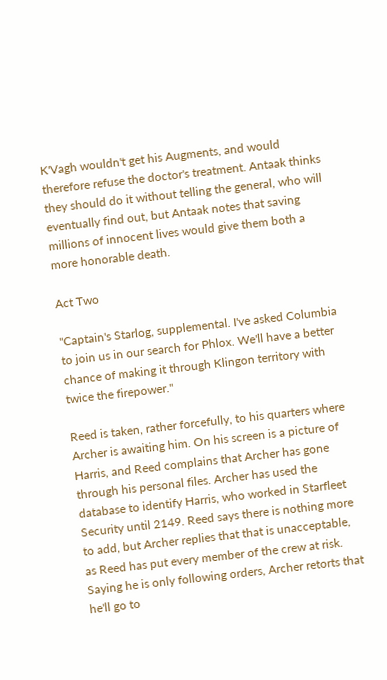K'Vagh wouldn't get his Augments, and would therefore refuse the doctor's treatment. Antaak thinks they should do it without telling the general, who will eventually find out, but Antaak notes that saving millions of innocent lives would give them both a more honorable death.

Act Two

"Captain's Starlog, supplemental. I've asked Columbia to join us in our search for Phlox. We'll have a better chance of making it through Klingon territory with twice the firepower."

Reed is taken, rather forcefully, to his quarters where Archer is awaiting him. On his screen is a picture of Harris, and Reed complains that Archer has gone through his personal files. Archer has used the database to identify Harris, who worked in Starfleet Security until 2149. Reed says there is nothing more to add, but Archer replies that that is unacceptable, as Reed has put every member of the crew at risk. Saying he is only following orders, Archer retorts that he'll go to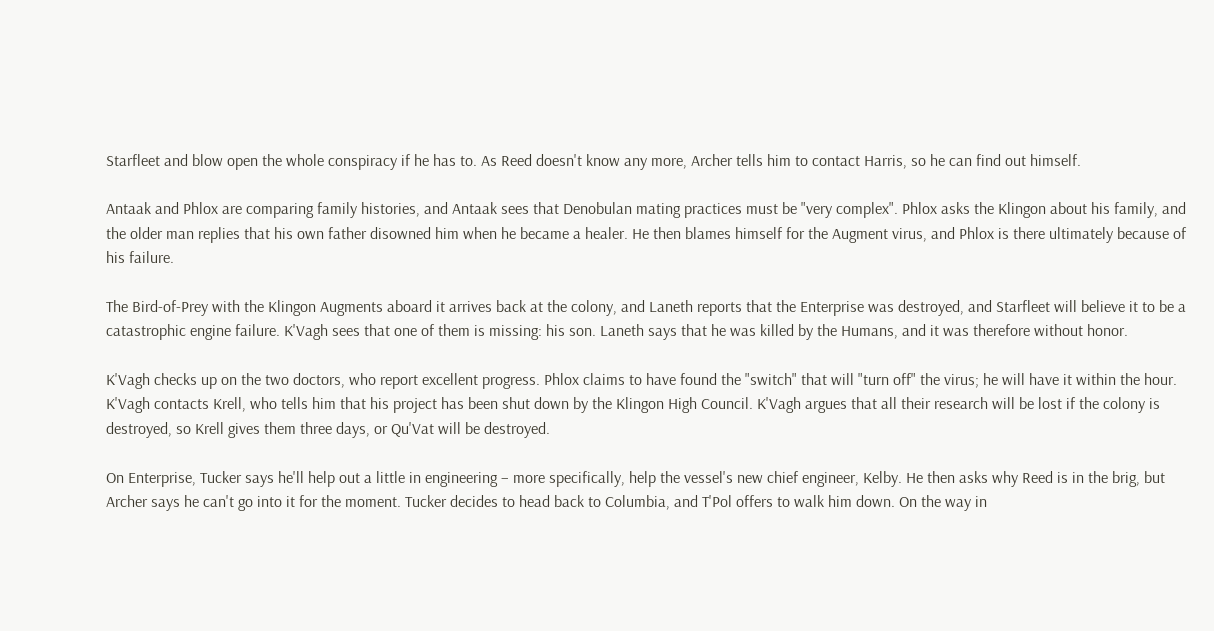Starfleet and blow open the whole conspiracy if he has to. As Reed doesn't know any more, Archer tells him to contact Harris, so he can find out himself.

Antaak and Phlox are comparing family histories, and Antaak sees that Denobulan mating practices must be "very complex". Phlox asks the Klingon about his family, and the older man replies that his own father disowned him when he became a healer. He then blames himself for the Augment virus, and Phlox is there ultimately because of his failure.

The Bird-of-Prey with the Klingon Augments aboard it arrives back at the colony, and Laneth reports that the Enterprise was destroyed, and Starfleet will believe it to be a catastrophic engine failure. K'Vagh sees that one of them is missing: his son. Laneth says that he was killed by the Humans, and it was therefore without honor.

K'Vagh checks up on the two doctors, who report excellent progress. Phlox claims to have found the "switch" that will "turn off" the virus; he will have it within the hour. K'Vagh contacts Krell, who tells him that his project has been shut down by the Klingon High Council. K'Vagh argues that all their research will be lost if the colony is destroyed, so Krell gives them three days, or Qu'Vat will be destroyed.

On Enterprise, Tucker says he'll help out a little in engineering – more specifically, help the vessel's new chief engineer, Kelby. He then asks why Reed is in the brig, but Archer says he can't go into it for the moment. Tucker decides to head back to Columbia, and T'Pol offers to walk him down. On the way in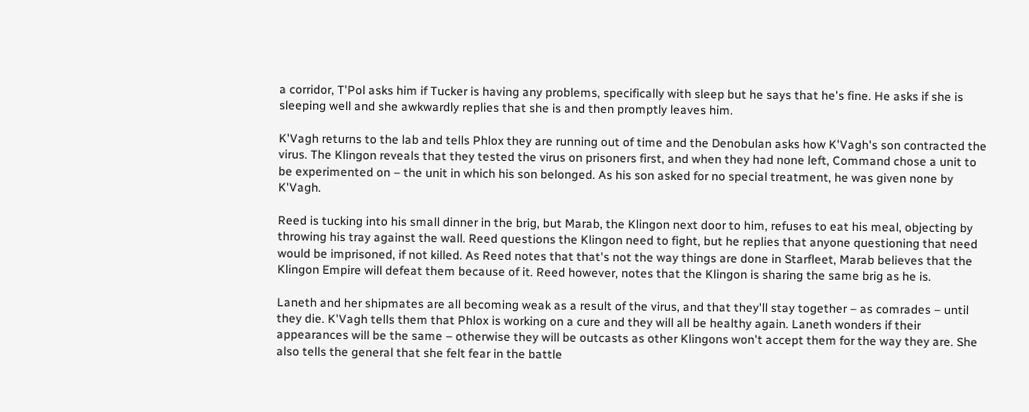a corridor, T'Pol asks him if Tucker is having any problems, specifically with sleep but he says that he's fine. He asks if she is sleeping well and she awkwardly replies that she is and then promptly leaves him.

K'Vagh returns to the lab and tells Phlox they are running out of time and the Denobulan asks how K'Vagh's son contracted the virus. The Klingon reveals that they tested the virus on prisoners first, and when they had none left, Command chose a unit to be experimented on – the unit in which his son belonged. As his son asked for no special treatment, he was given none by K'Vagh.

Reed is tucking into his small dinner in the brig, but Marab, the Klingon next door to him, refuses to eat his meal, objecting by throwing his tray against the wall. Reed questions the Klingon need to fight, but he replies that anyone questioning that need would be imprisoned, if not killed. As Reed notes that that's not the way things are done in Starfleet, Marab believes that the Klingon Empire will defeat them because of it. Reed however, notes that the Klingon is sharing the same brig as he is.

Laneth and her shipmates are all becoming weak as a result of the virus, and that they'll stay together – as comrades – until they die. K'Vagh tells them that Phlox is working on a cure and they will all be healthy again. Laneth wonders if their appearances will be the same – otherwise they will be outcasts as other Klingons won't accept them for the way they are. She also tells the general that she felt fear in the battle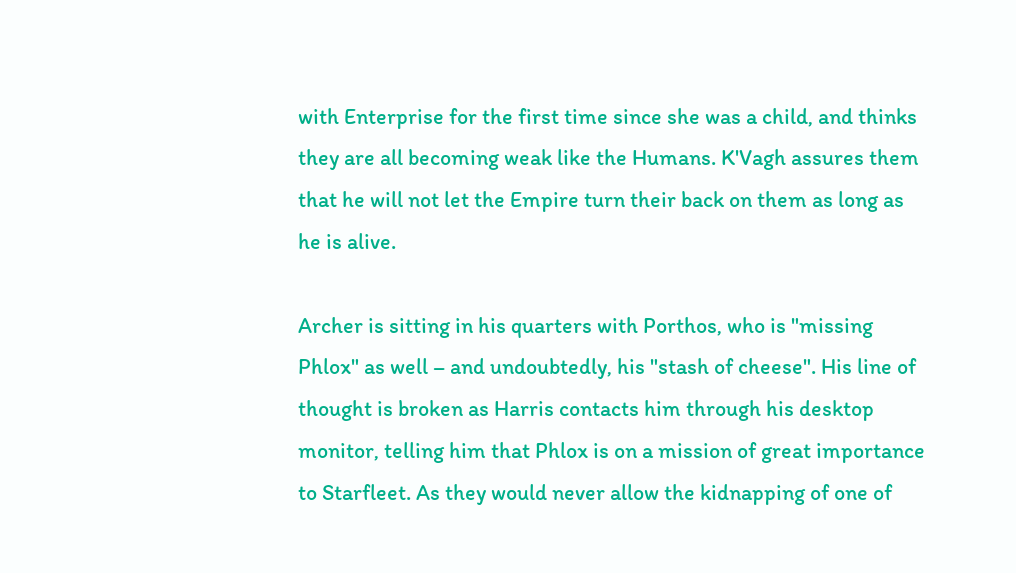with Enterprise for the first time since she was a child, and thinks they are all becoming weak like the Humans. K'Vagh assures them that he will not let the Empire turn their back on them as long as he is alive.

Archer is sitting in his quarters with Porthos, who is "missing Phlox" as well – and undoubtedly, his "stash of cheese". His line of thought is broken as Harris contacts him through his desktop monitor, telling him that Phlox is on a mission of great importance to Starfleet. As they would never allow the kidnapping of one of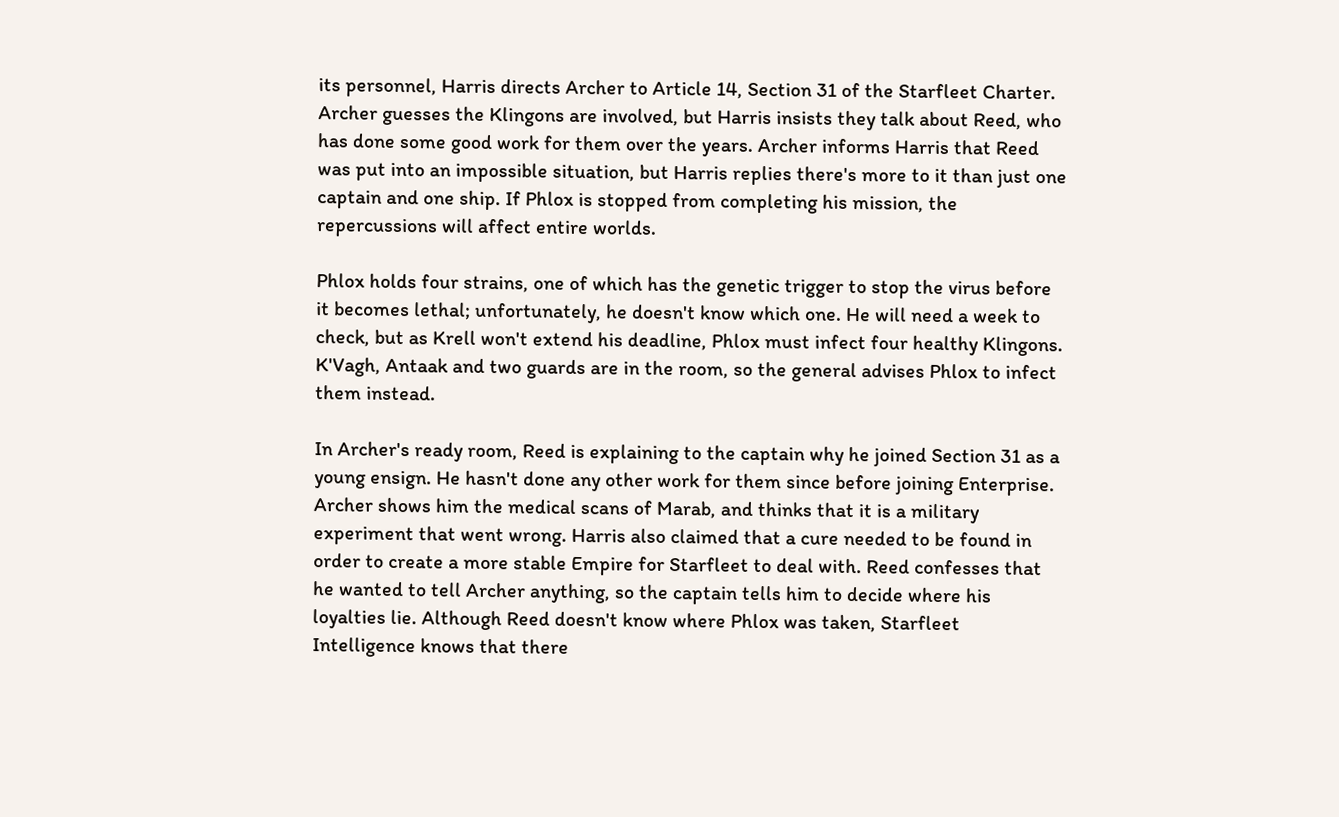its personnel, Harris directs Archer to Article 14, Section 31 of the Starfleet Charter. Archer guesses the Klingons are involved, but Harris insists they talk about Reed, who has done some good work for them over the years. Archer informs Harris that Reed was put into an impossible situation, but Harris replies there's more to it than just one captain and one ship. If Phlox is stopped from completing his mission, the repercussions will affect entire worlds.

Phlox holds four strains, one of which has the genetic trigger to stop the virus before it becomes lethal; unfortunately, he doesn't know which one. He will need a week to check, but as Krell won't extend his deadline, Phlox must infect four healthy Klingons. K'Vagh, Antaak and two guards are in the room, so the general advises Phlox to infect them instead.

In Archer's ready room, Reed is explaining to the captain why he joined Section 31 as a young ensign. He hasn't done any other work for them since before joining Enterprise. Archer shows him the medical scans of Marab, and thinks that it is a military experiment that went wrong. Harris also claimed that a cure needed to be found in order to create a more stable Empire for Starfleet to deal with. Reed confesses that he wanted to tell Archer anything, so the captain tells him to decide where his loyalties lie. Although Reed doesn't know where Phlox was taken, Starfleet Intelligence knows that there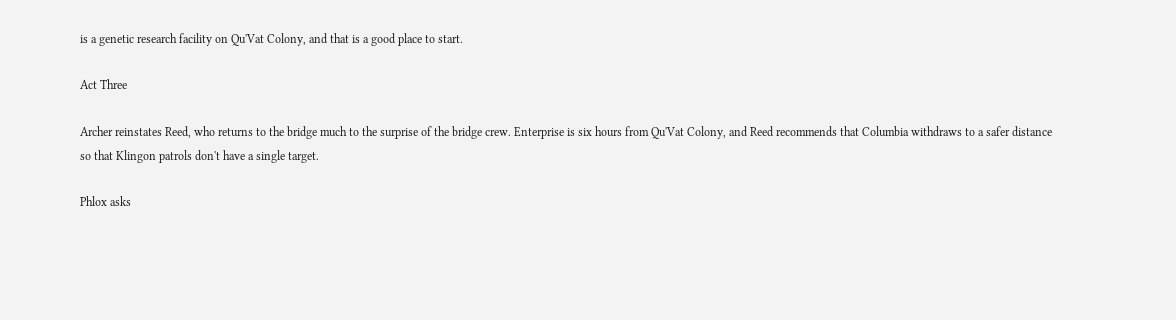is a genetic research facility on Qu'Vat Colony, and that is a good place to start.

Act Three

Archer reinstates Reed, who returns to the bridge much to the surprise of the bridge crew. Enterprise is six hours from Qu'Vat Colony, and Reed recommends that Columbia withdraws to a safer distance so that Klingon patrols don't have a single target.

Phlox asks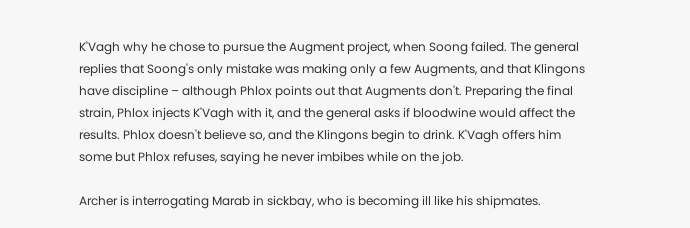K'Vagh why he chose to pursue the Augment project, when Soong failed. The general replies that Soong's only mistake was making only a few Augments, and that Klingons have discipline – although Phlox points out that Augments don't. Preparing the final strain, Phlox injects K'Vagh with it, and the general asks if bloodwine would affect the results. Phlox doesn't believe so, and the Klingons begin to drink. K'Vagh offers him some but Phlox refuses, saying he never imbibes while on the job.

Archer is interrogating Marab in sickbay, who is becoming ill like his shipmates.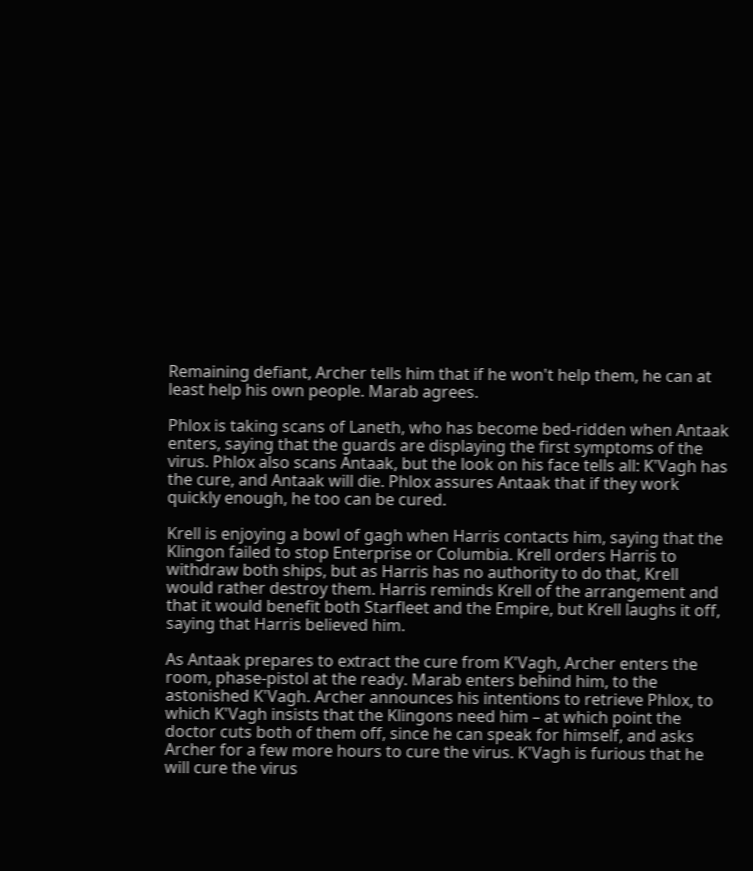Remaining defiant, Archer tells him that if he won't help them, he can at least help his own people. Marab agrees.

Phlox is taking scans of Laneth, who has become bed-ridden when Antaak enters, saying that the guards are displaying the first symptoms of the virus. Phlox also scans Antaak, but the look on his face tells all: K'Vagh has the cure, and Antaak will die. Phlox assures Antaak that if they work quickly enough, he too can be cured.

Krell is enjoying a bowl of gagh when Harris contacts him, saying that the Klingon failed to stop Enterprise or Columbia. Krell orders Harris to withdraw both ships, but as Harris has no authority to do that, Krell would rather destroy them. Harris reminds Krell of the arrangement and that it would benefit both Starfleet and the Empire, but Krell laughs it off, saying that Harris believed him.

As Antaak prepares to extract the cure from K'Vagh, Archer enters the room, phase-pistol at the ready. Marab enters behind him, to the astonished K'Vagh. Archer announces his intentions to retrieve Phlox, to which K'Vagh insists that the Klingons need him – at which point the doctor cuts both of them off, since he can speak for himself, and asks Archer for a few more hours to cure the virus. K'Vagh is furious that he will cure the virus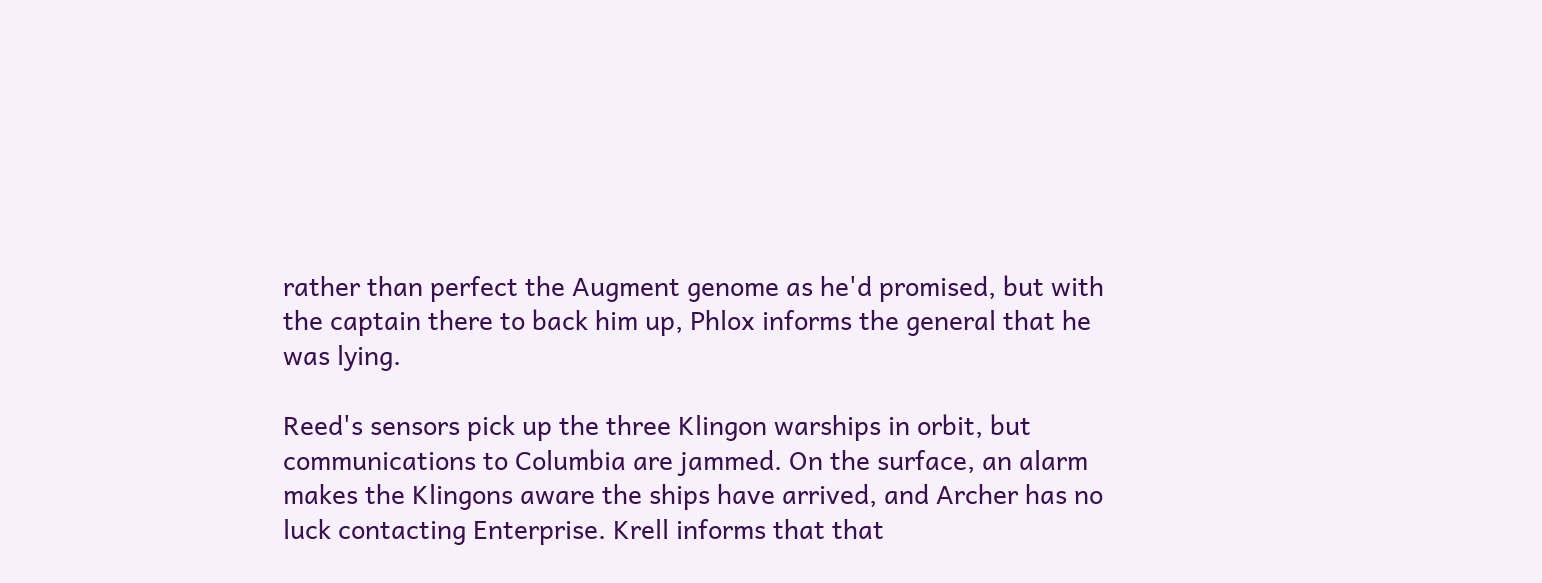rather than perfect the Augment genome as he'd promised, but with the captain there to back him up, Phlox informs the general that he was lying.

Reed's sensors pick up the three Klingon warships in orbit, but communications to Columbia are jammed. On the surface, an alarm makes the Klingons aware the ships have arrived, and Archer has no luck contacting Enterprise. Krell informs that that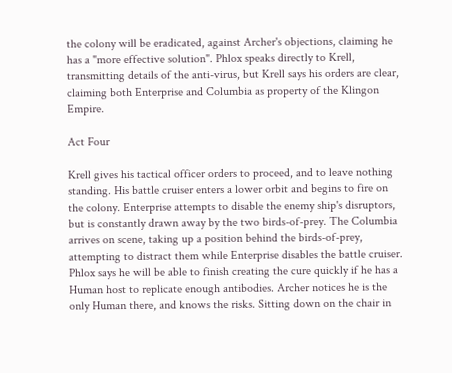the colony will be eradicated, against Archer's objections, claiming he has a "more effective solution". Phlox speaks directly to Krell, transmitting details of the anti-virus, but Krell says his orders are clear, claiming both Enterprise and Columbia as property of the Klingon Empire.

Act Four

Krell gives his tactical officer orders to proceed, and to leave nothing standing. His battle cruiser enters a lower orbit and begins to fire on the colony. Enterprise attempts to disable the enemy ship's disruptors, but is constantly drawn away by the two birds-of-prey. The Columbia arrives on scene, taking up a position behind the birds-of-prey, attempting to distract them while Enterprise disables the battle cruiser. Phlox says he will be able to finish creating the cure quickly if he has a Human host to replicate enough antibodies. Archer notices he is the only Human there, and knows the risks. Sitting down on the chair in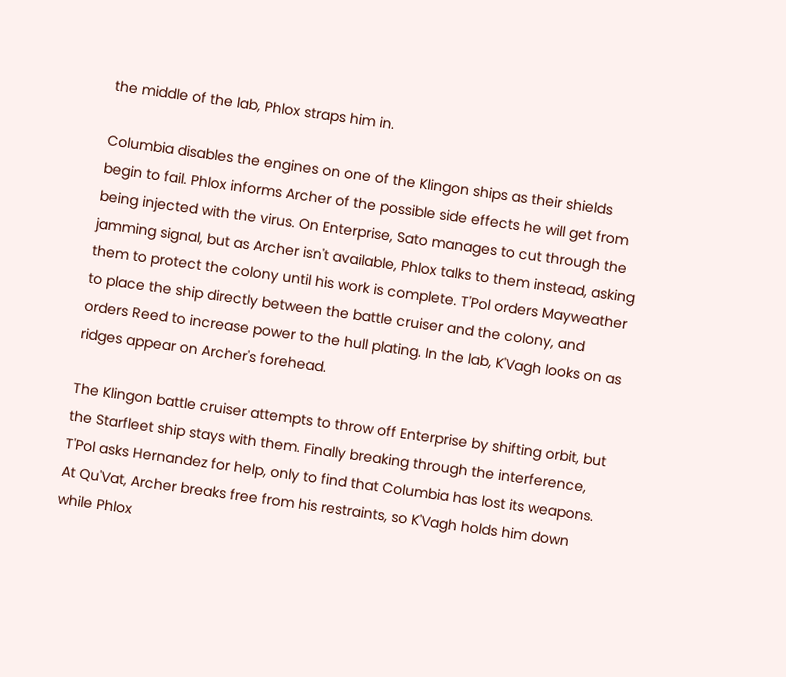the middle of the lab, Phlox straps him in.

Columbia disables the engines on one of the Klingon ships as their shields begin to fail. Phlox informs Archer of the possible side effects he will get from being injected with the virus. On Enterprise, Sato manages to cut through the jamming signal, but as Archer isn't available, Phlox talks to them instead, asking them to protect the colony until his work is complete. T'Pol orders Mayweather to place the ship directly between the battle cruiser and the colony, and orders Reed to increase power to the hull plating. In the lab, K'Vagh looks on as ridges appear on Archer's forehead.

The Klingon battle cruiser attempts to throw off Enterprise by shifting orbit, but the Starfleet ship stays with them. Finally breaking through the interference, T'Pol asks Hernandez for help, only to find that Columbia has lost its weapons. At Qu'Vat, Archer breaks free from his restraints, so K'Vagh holds him down while Phlox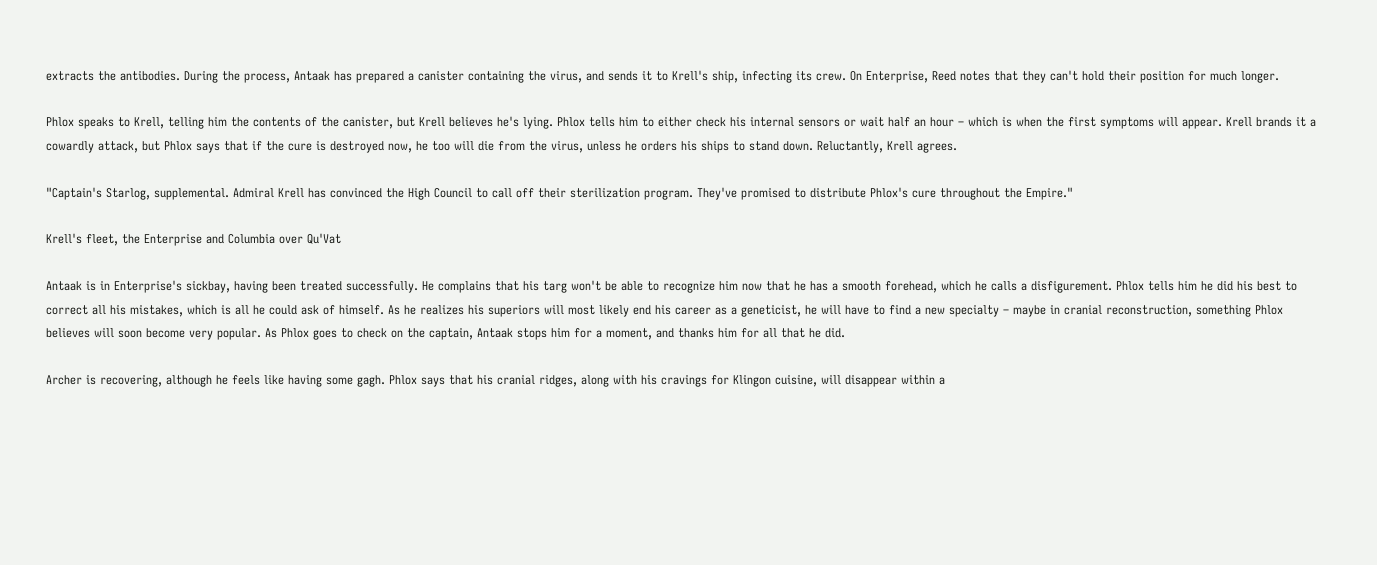extracts the antibodies. During the process, Antaak has prepared a canister containing the virus, and sends it to Krell's ship, infecting its crew. On Enterprise, Reed notes that they can't hold their position for much longer.

Phlox speaks to Krell, telling him the contents of the canister, but Krell believes he's lying. Phlox tells him to either check his internal sensors or wait half an hour – which is when the first symptoms will appear. Krell brands it a cowardly attack, but Phlox says that if the cure is destroyed now, he too will die from the virus, unless he orders his ships to stand down. Reluctantly, Krell agrees.

"Captain's Starlog, supplemental. Admiral Krell has convinced the High Council to call off their sterilization program. They've promised to distribute Phlox's cure throughout the Empire."

Krell's fleet, the Enterprise and Columbia over Qu'Vat

Antaak is in Enterprise's sickbay, having been treated successfully. He complains that his targ won't be able to recognize him now that he has a smooth forehead, which he calls a disfigurement. Phlox tells him he did his best to correct all his mistakes, which is all he could ask of himself. As he realizes his superiors will most likely end his career as a geneticist, he will have to find a new specialty – maybe in cranial reconstruction, something Phlox believes will soon become very popular. As Phlox goes to check on the captain, Antaak stops him for a moment, and thanks him for all that he did.

Archer is recovering, although he feels like having some gagh. Phlox says that his cranial ridges, along with his cravings for Klingon cuisine, will disappear within a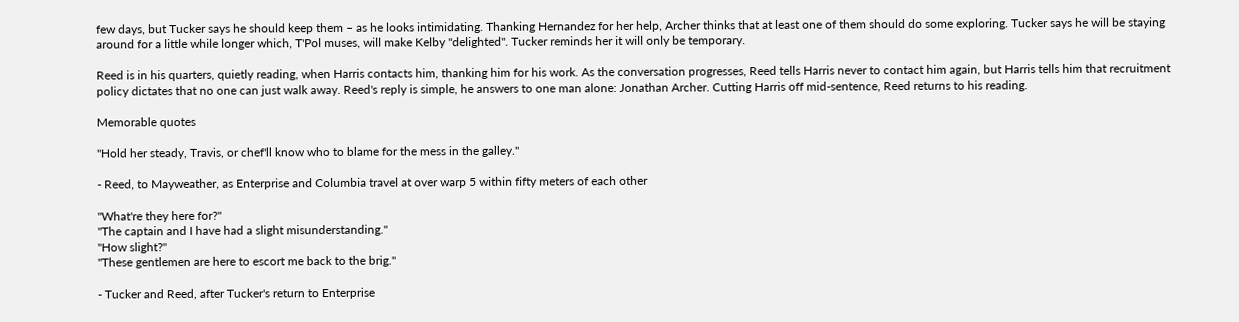few days, but Tucker says he should keep them – as he looks intimidating. Thanking Hernandez for her help, Archer thinks that at least one of them should do some exploring. Tucker says he will be staying around for a little while longer which, T'Pol muses, will make Kelby "delighted". Tucker reminds her it will only be temporary.

Reed is in his quarters, quietly reading, when Harris contacts him, thanking him for his work. As the conversation progresses, Reed tells Harris never to contact him again, but Harris tells him that recruitment policy dictates that no one can just walk away. Reed's reply is simple, he answers to one man alone: Jonathan Archer. Cutting Harris off mid-sentence, Reed returns to his reading.

Memorable quotes

"Hold her steady, Travis, or chef'll know who to blame for the mess in the galley."

- Reed, to Mayweather, as Enterprise and Columbia travel at over warp 5 within fifty meters of each other

"What're they here for?"
"The captain and I have had a slight misunderstanding."
"How slight?"
"These gentlemen are here to escort me back to the brig."

- Tucker and Reed, after Tucker's return to Enterprise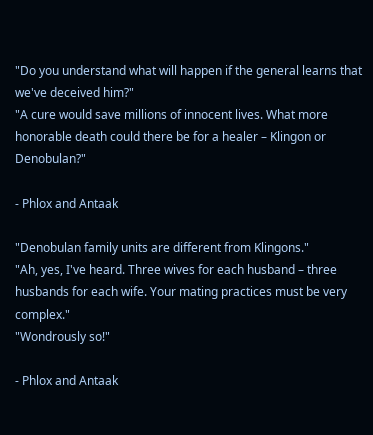"Do you understand what will happen if the general learns that we've deceived him?"
"A cure would save millions of innocent lives. What more honorable death could there be for a healer – Klingon or Denobulan?"

- Phlox and Antaak

"Denobulan family units are different from Klingons."
"Ah, yes, I've heard. Three wives for each husband – three husbands for each wife. Your mating practices must be very complex."
"Wondrously so!"

- Phlox and Antaak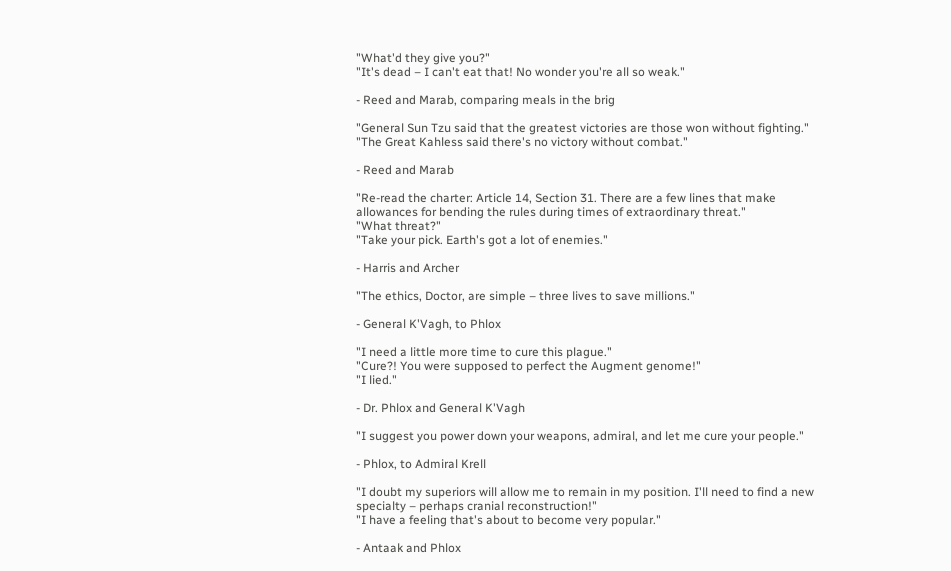"What'd they give you?"
"It's dead – I can't eat that! No wonder you're all so weak."

- Reed and Marab, comparing meals in the brig

"General Sun Tzu said that the greatest victories are those won without fighting."
"The Great Kahless said there's no victory without combat."

- Reed and Marab

"Re-read the charter: Article 14, Section 31. There are a few lines that make allowances for bending the rules during times of extraordinary threat."
"What threat?"
"Take your pick. Earth's got a lot of enemies."

- Harris and Archer

"The ethics, Doctor, are simple – three lives to save millions."

- General K'Vagh, to Phlox

"I need a little more time to cure this plague."
"Cure?! You were supposed to perfect the Augment genome!"
"I lied."

- Dr. Phlox and General K'Vagh

"I suggest you power down your weapons, admiral, and let me cure your people."

- Phlox, to Admiral Krell

"I doubt my superiors will allow me to remain in my position. I'll need to find a new specialty – perhaps cranial reconstruction!"
"I have a feeling that's about to become very popular."

- Antaak and Phlox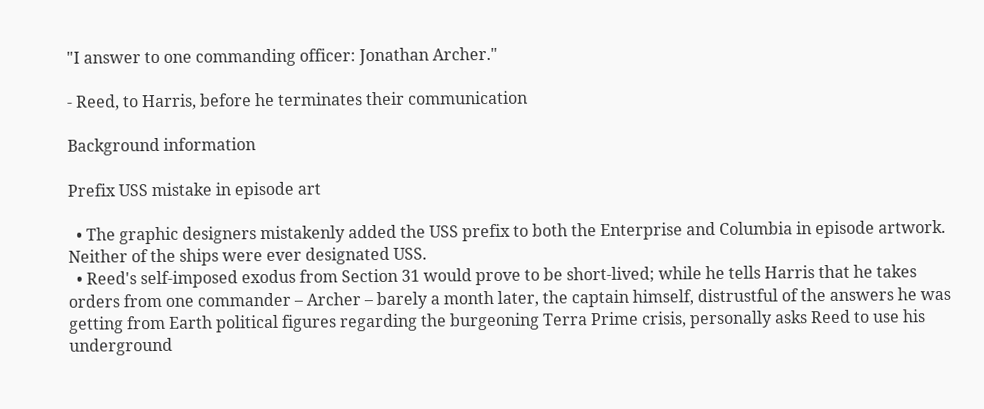"I answer to one commanding officer: Jonathan Archer."

- Reed, to Harris, before he terminates their communication

Background information

Prefix USS mistake in episode art

  • The graphic designers mistakenly added the USS prefix to both the Enterprise and Columbia in episode artwork. Neither of the ships were ever designated USS.
  • Reed's self-imposed exodus from Section 31 would prove to be short-lived; while he tells Harris that he takes orders from one commander – Archer – barely a month later, the captain himself, distrustful of the answers he was getting from Earth political figures regarding the burgeoning Terra Prime crisis, personally asks Reed to use his underground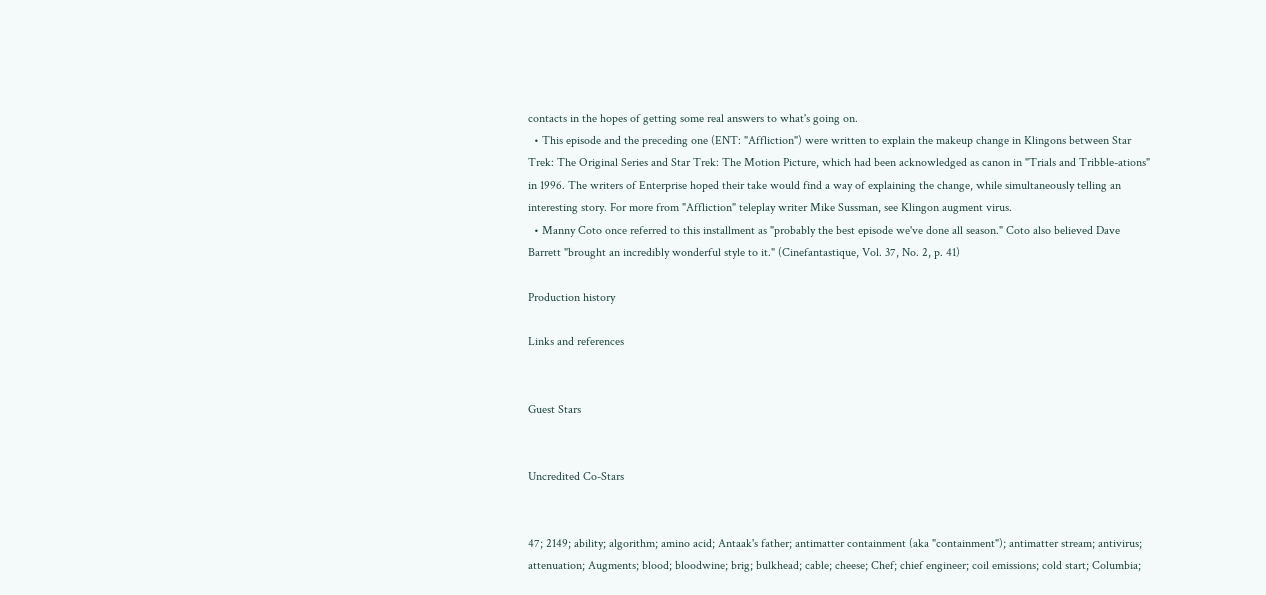contacts in the hopes of getting some real answers to what's going on.
  • This episode and the preceding one (ENT: "Affliction") were written to explain the makeup change in Klingons between Star Trek: The Original Series and Star Trek: The Motion Picture, which had been acknowledged as canon in "Trials and Tribble-ations" in 1996. The writers of Enterprise hoped their take would find a way of explaining the change, while simultaneously telling an interesting story. For more from "Affliction" teleplay writer Mike Sussman, see Klingon augment virus.
  • Manny Coto once referred to this installment as "probably the best episode we've done all season." Coto also believed Dave Barrett "brought an incredibly wonderful style to it." (Cinefantastique, Vol. 37, No. 2, p. 41)

Production history

Links and references


Guest Stars


Uncredited Co-Stars


47; 2149; ability; algorithm; amino acid; Antaak's father; antimatter containment (aka "containment"); antimatter stream; antivirus; attenuation; Augments; blood; bloodwine; brig; bulkhead; cable; cheese; Chef; chief engineer; coil emissions; cold start; Columbia;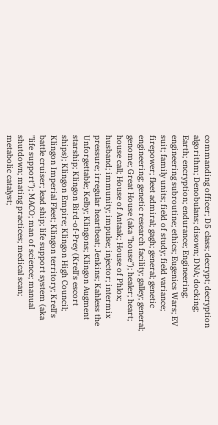commanding officer; D5 class; decrypt; decryption algorithm; Denobulans; disown; DNA; docking; Earth; encryption; endurance; Engineering; engineering subroutine; ethics; Eugenics Wars; EV suit; family units; field of study; field variance; firepower; fleet admiral; gagh; general; genetic engineering; genetic research facility; galley; general; genome; Great House (aka "house"); healer; heart; house call; House of Antaak; House of Phlox; husband; immunity; impulse; injector; intermix pressure; irregular heartbeat; Jenkins; Kahless the Unforgettable; Kelby; Klingons; Klingon Augment starship; Klingon Bird-of-Prey (Krell's escort ships); Klingon Empire; Klingon High Council; Klingon Imperial Fleet; Klingon territory; Krell's battle cruiser; lead ship; life support system (aka "life support"); MACO; man of science; manual shutdown; mating practices; medical scan; metabolic catalyst;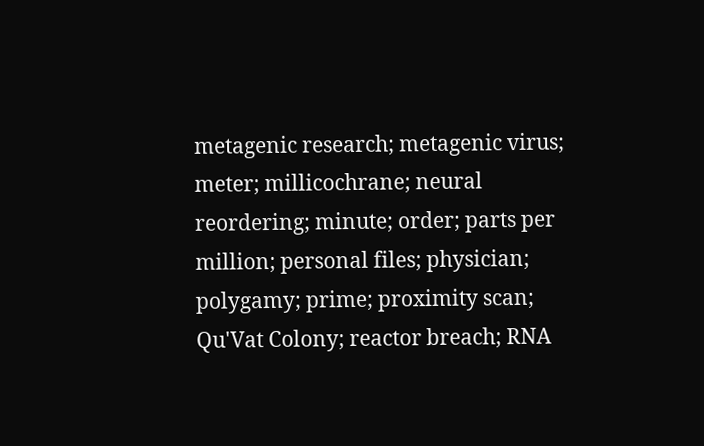metagenic research; metagenic virus; meter; millicochrane; neural reordering; minute; order; parts per million; personal files; physician; polygamy; prime; proximity scan; Qu'Vat Colony; reactor breach; RNA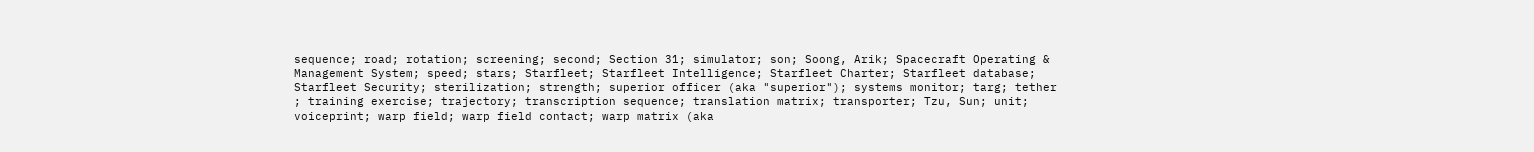sequence; road; rotation; screening; second; Section 31; simulator; son; Soong, Arik; Spacecraft Operating & Management System; speed; stars; Starfleet; Starfleet Intelligence; Starfleet Charter; Starfleet database; Starfleet Security; sterilization; strength; superior officer (aka "superior"); systems monitor; targ; tether ; training exercise; trajectory; transcription sequence; translation matrix; transporter; Tzu, Sun; unit; voiceprint; warp field; warp field contact; warp matrix (aka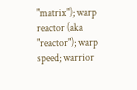"matrix"); warp reactor (aka "reactor"); warp speed; warrior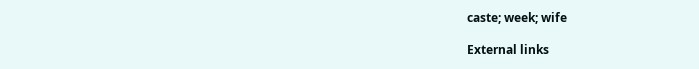caste; week; wife

External links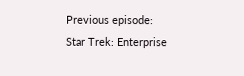Previous episode:
Star Trek: Enterprise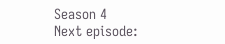Season 4
Next episode: